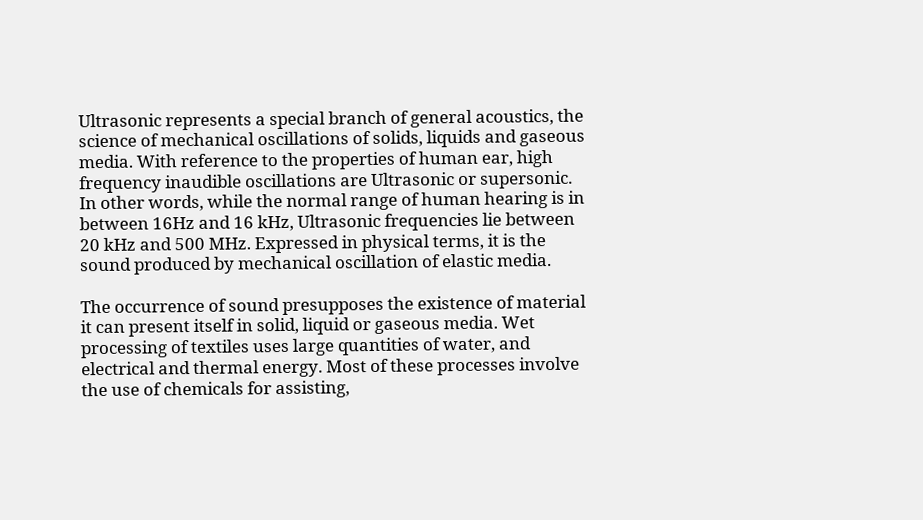Ultrasonic represents a special branch of general acoustics, the science of mechanical oscillations of solids, liquids and gaseous media. With reference to the properties of human ear, high frequency inaudible oscillations are Ultrasonic or supersonic. In other words, while the normal range of human hearing is in between 16Hz and 16 kHz, Ultrasonic frequencies lie between 20 kHz and 500 MHz. Expressed in physical terms, it is the sound produced by mechanical oscillation of elastic media.

The occurrence of sound presupposes the existence of material it can present itself in solid, liquid or gaseous media. Wet processing of textiles uses large quantities of water, and electrical and thermal energy. Most of these processes involve the use of chemicals for assisting,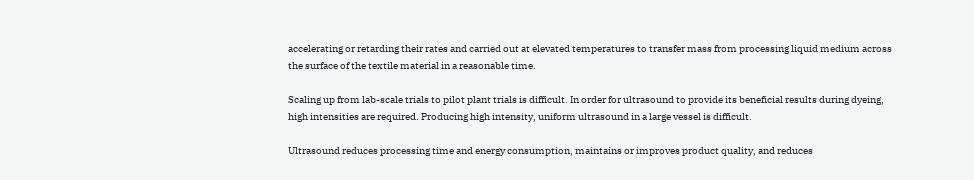accelerating or retarding their rates and carried out at elevated temperatures to transfer mass from processing liquid medium across the surface of the textile material in a reasonable time.

Scaling up from lab-scale trials to pilot plant trials is difficult. In order for ultrasound to provide its beneficial results during dyeing, high intensities are required. Producing high intensity, uniform ultrasound in a large vessel is difficult.

Ultrasound reduces processing time and energy consumption, maintains or improves product quality, and reduces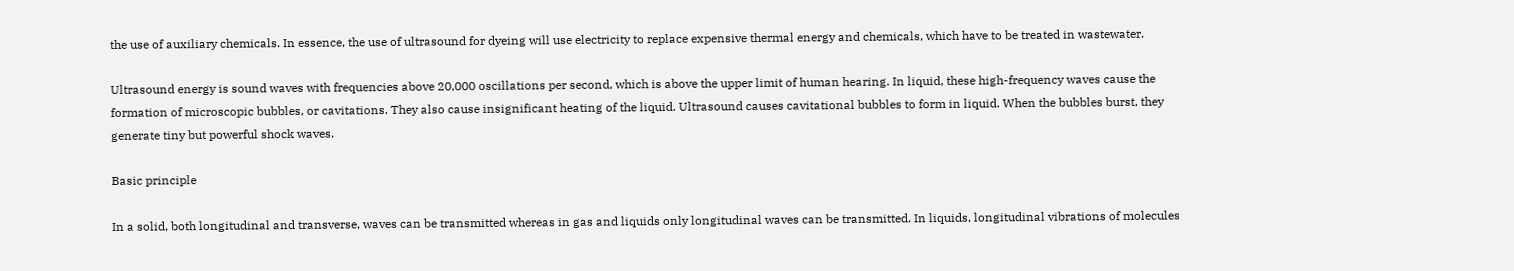the use of auxiliary chemicals. In essence, the use of ultrasound for dyeing will use electricity to replace expensive thermal energy and chemicals, which have to be treated in wastewater.

Ultrasound energy is sound waves with frequencies above 20,000 oscillations per second, which is above the upper limit of human hearing. In liquid, these high-frequency waves cause the formation of microscopic bubbles, or cavitations. They also cause insignificant heating of the liquid. Ultrasound causes cavitational bubbles to form in liquid. When the bubbles burst, they generate tiny but powerful shock waves.

Basic principle

In a solid, both longitudinal and transverse, waves can be transmitted whereas in gas and liquids only longitudinal waves can be transmitted. In liquids, longitudinal vibrations of molecules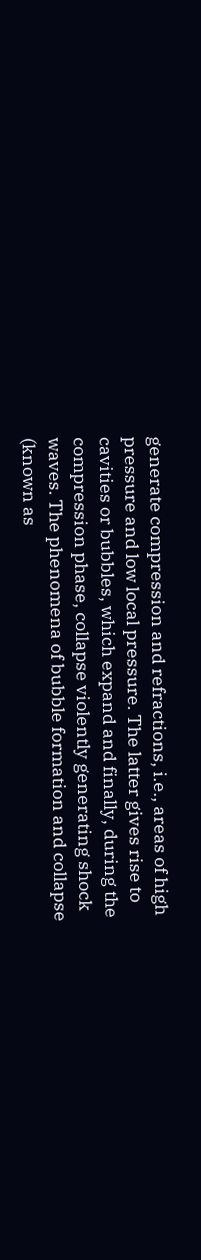generate compression and refractions, i.e., areas of high pressure and low local pressure. The latter gives rise to cavities or bubbles, which expand and finally, during the compression phase, collapse violently generating shock waves. The phenomena of bubble formation and collapse (known as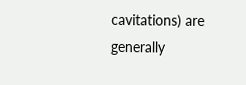cavitations) are generally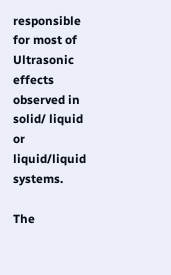responsible for most of Ultrasonic effects observed in solid/ liquid or liquid/liquid systems.

The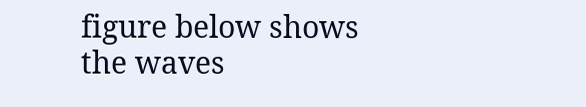figure below shows the waves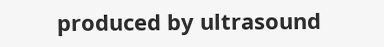produced by ultrasound